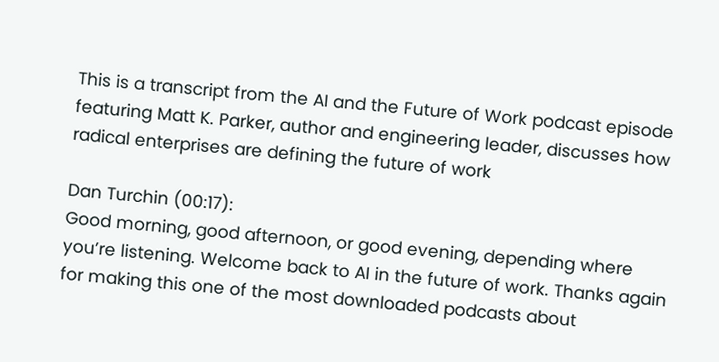This is a transcript from the AI and the Future of Work podcast episode featuring Matt K. Parker, author and engineering leader, discusses how radical enterprises are defining the future of work

Dan Turchin (00:17):
Good morning, good afternoon, or good evening, depending where you’re listening. Welcome back to AI in the future of work. Thanks again for making this one of the most downloaded podcasts about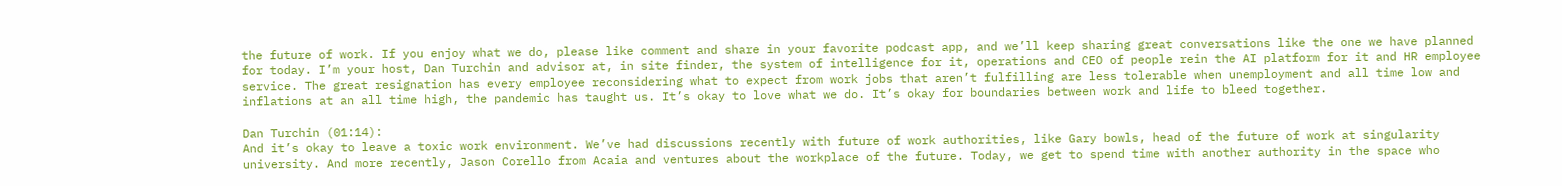the future of work. If you enjoy what we do, please like comment and share in your favorite podcast app, and we’ll keep sharing great conversations like the one we have planned for today. I’m your host, Dan Turchin and advisor at, in site finder, the system of intelligence for it, operations and CEO of people rein the AI platform for it and HR employee service. The great resignation has every employee reconsidering what to expect from work jobs that aren’t fulfilling are less tolerable when unemployment and all time low and inflations at an all time high, the pandemic has taught us. It’s okay to love what we do. It’s okay for boundaries between work and life to bleed together.

Dan Turchin (01:14):
And it’s okay to leave a toxic work environment. We’ve had discussions recently with future of work authorities, like Gary bowls, head of the future of work at singularity university. And more recently, Jason Corello from Acaia and ventures about the workplace of the future. Today, we get to spend time with another authority in the space who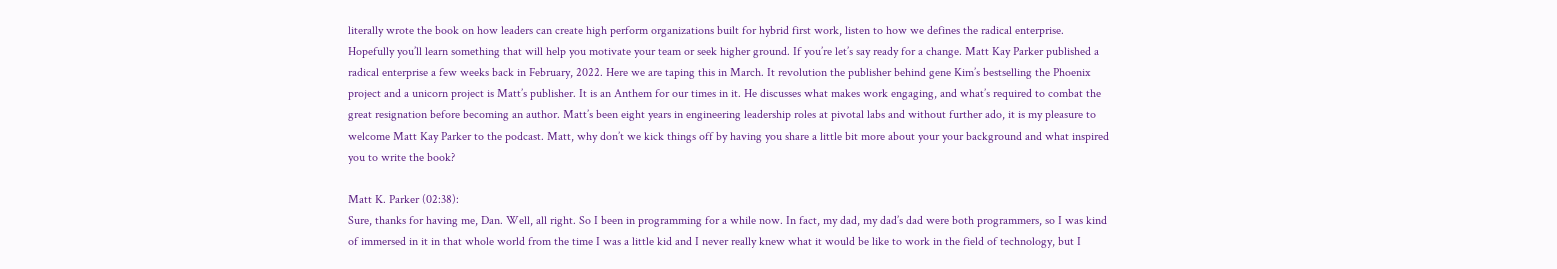literally wrote the book on how leaders can create high perform organizations built for hybrid first work, listen to how we defines the radical enterprise. Hopefully you’ll learn something that will help you motivate your team or seek higher ground. If you’re let’s say ready for a change. Matt Kay Parker published a radical enterprise a few weeks back in February, 2022. Here we are taping this in March. It revolution the publisher behind gene Kim’s bestselling the Phoenix project and a unicorn project is Matt’s publisher. It is an Anthem for our times in it. He discusses what makes work engaging, and what’s required to combat the great resignation before becoming an author. Matt’s been eight years in engineering leadership roles at pivotal labs and without further ado, it is my pleasure to welcome Matt Kay Parker to the podcast. Matt, why don’t we kick things off by having you share a little bit more about your your background and what inspired you to write the book?

Matt K. Parker (02:38):
Sure, thanks for having me, Dan. Well, all right. So I been in programming for a while now. In fact, my dad, my dad’s dad were both programmers, so I was kind of immersed in it in that whole world from the time I was a little kid and I never really knew what it would be like to work in the field of technology, but I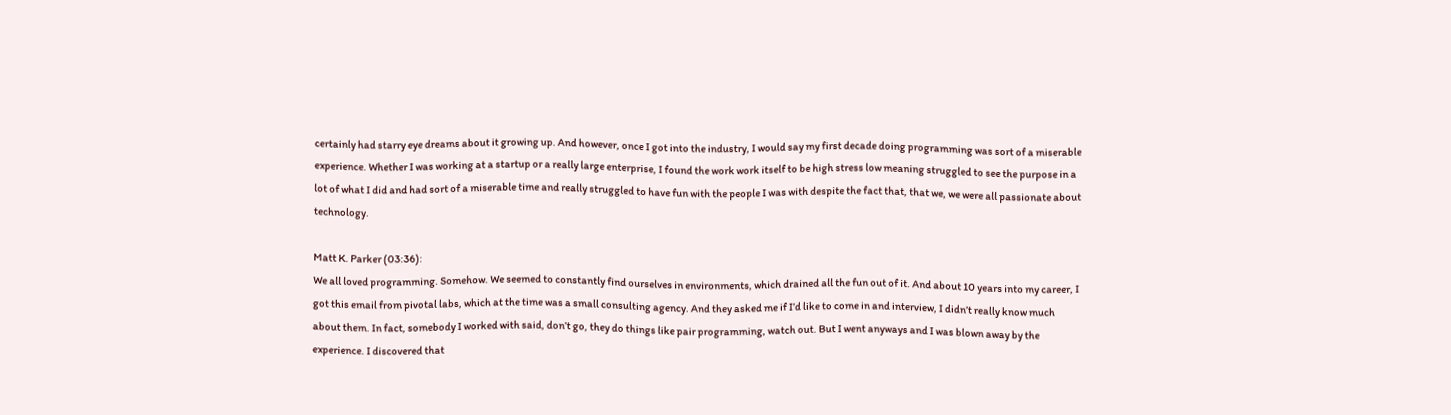certainly had starry eye dreams about it growing up. And however, once I got into the industry, I would say my first decade doing programming was sort of a miserable experience. Whether I was working at a startup or a really large enterprise, I found the work work itself to be high stress low meaning struggled to see the purpose in a lot of what I did and had sort of a miserable time and really struggled to have fun with the people I was with despite the fact that, that we, we were all passionate about technology.

Matt K. Parker (03:36):
We all loved programming. Somehow. We seemed to constantly find ourselves in environments, which drained all the fun out of it. And about 10 years into my career, I got this email from pivotal labs, which at the time was a small consulting agency. And they asked me if I’d like to come in and interview, I didn’t really know much about them. In fact, somebody I worked with said, don’t go, they do things like pair programming, watch out. But I went anyways and I was blown away by the experience. I discovered that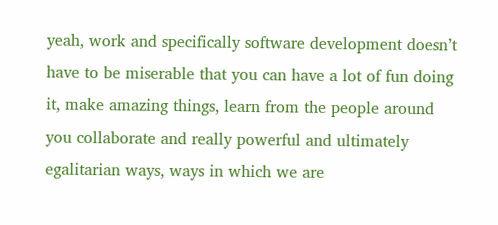yeah, work and specifically software development doesn’t have to be miserable that you can have a lot of fun doing it, make amazing things, learn from the people around you collaborate and really powerful and ultimately egalitarian ways, ways in which we are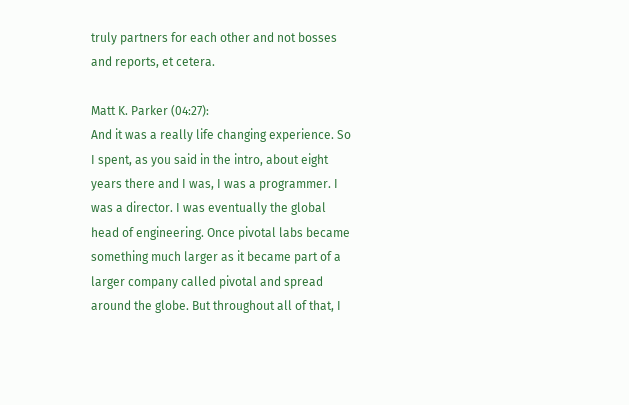truly partners for each other and not bosses and reports, et cetera.

Matt K. Parker (04:27):
And it was a really life changing experience. So I spent, as you said in the intro, about eight years there and I was, I was a programmer. I was a director. I was eventually the global head of engineering. Once pivotal labs became something much larger as it became part of a larger company called pivotal and spread around the globe. But throughout all of that, I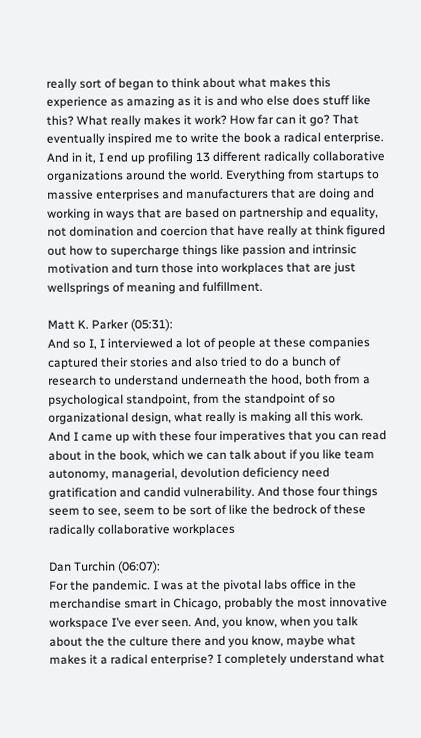really sort of began to think about what makes this experience as amazing as it is and who else does stuff like this? What really makes it work? How far can it go? That eventually inspired me to write the book a radical enterprise. And in it, I end up profiling 13 different radically collaborative organizations around the world. Everything from startups to massive enterprises and manufacturers that are doing and working in ways that are based on partnership and equality, not domination and coercion that have really at think figured out how to supercharge things like passion and intrinsic motivation and turn those into workplaces that are just wellsprings of meaning and fulfillment.

Matt K. Parker (05:31):
And so I, I interviewed a lot of people at these companies captured their stories and also tried to do a bunch of research to understand underneath the hood, both from a psychological standpoint, from the standpoint of so organizational design, what really is making all this work. And I came up with these four imperatives that you can read about in the book, which we can talk about if you like team autonomy, managerial, devolution deficiency need gratification and candid vulnerability. And those four things seem to see, seem to be sort of like the bedrock of these radically collaborative workplaces

Dan Turchin (06:07):
For the pandemic. I was at the pivotal labs office in the merchandise smart in Chicago, probably the most innovative workspace I’ve ever seen. And, you know, when you talk about the the culture there and you know, maybe what makes it a radical enterprise? I completely understand what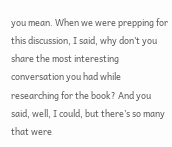you mean. When we were prepping for this discussion, I said, why don’t you share the most interesting conversation you had while researching for the book? And you said, well, I could, but there’s so many that were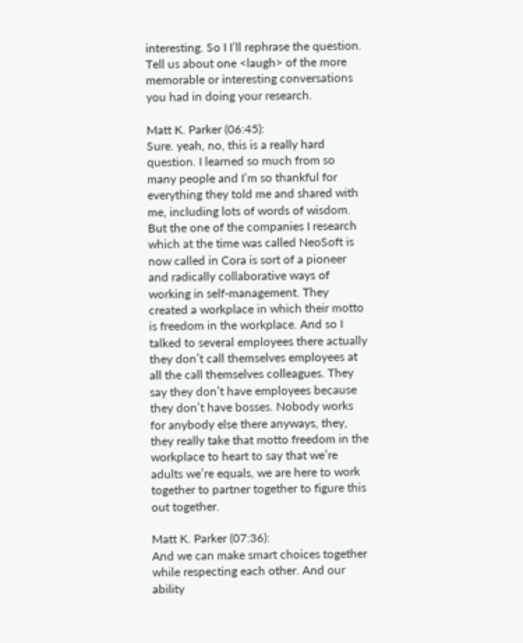interesting. So I I’ll rephrase the question. Tell us about one <laugh> of the more memorable or interesting conversations you had in doing your research.

Matt K. Parker (06:45):
Sure. yeah, no, this is a really hard question. I learned so much from so many people and I’m so thankful for everything they told me and shared with me, including lots of words of wisdom. But the one of the companies I research which at the time was called NeoSoft is now called in Cora is sort of a pioneer and radically collaborative ways of working in self-management. They created a workplace in which their motto is freedom in the workplace. And so I talked to several employees there actually they don’t call themselves employees at all the call themselves colleagues. They say they don’t have employees because they don’t have bosses. Nobody works for anybody else there anyways, they, they really take that motto freedom in the workplace to heart to say that we’re adults we’re equals, we are here to work together to partner together to figure this out together.

Matt K. Parker (07:36):
And we can make smart choices together while respecting each other. And our ability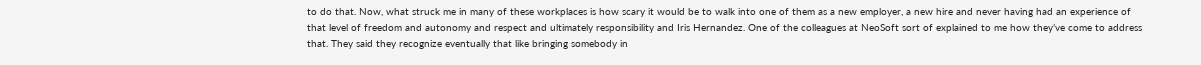to do that. Now, what struck me in many of these workplaces is how scary it would be to walk into one of them as a new employer, a new hire and never having had an experience of that level of freedom and autonomy and respect and ultimately responsibility and Iris Hernandez. One of the colleagues at NeoSoft sort of explained to me how they’ve come to address that. They said they recognize eventually that like bringing somebody in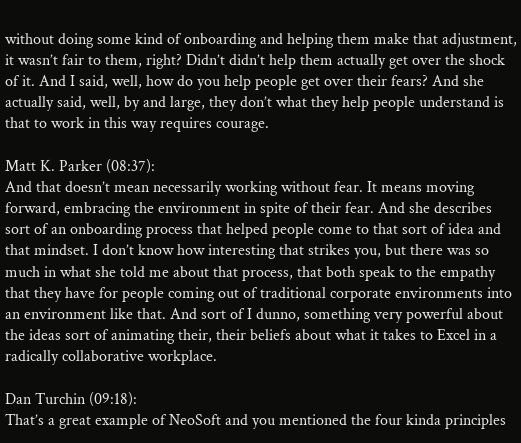without doing some kind of onboarding and helping them make that adjustment, it wasn’t fair to them, right? Didn’t didn’t help them actually get over the shock of it. And I said, well, how do you help people get over their fears? And she actually said, well, by and large, they don’t what they help people understand is that to work in this way requires courage.

Matt K. Parker (08:37):
And that doesn’t mean necessarily working without fear. It means moving forward, embracing the environment in spite of their fear. And she describes sort of an onboarding process that helped people come to that sort of idea and that mindset. I don’t know how interesting that strikes you, but there was so much in what she told me about that process, that both speak to the empathy that they have for people coming out of traditional corporate environments into an environment like that. And sort of I dunno, something very powerful about the ideas sort of animating their, their beliefs about what it takes to Excel in a radically collaborative workplace.

Dan Turchin (09:18):
That’s a great example of NeoSoft and you mentioned the four kinda principles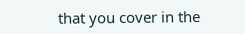that you cover in the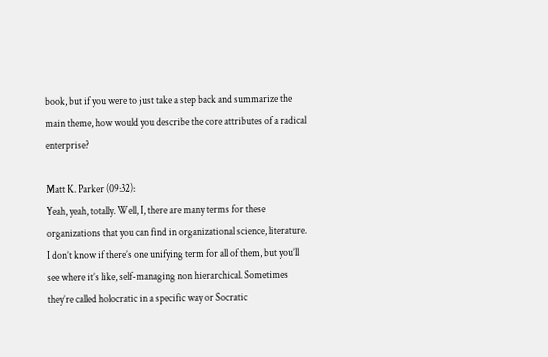book, but if you were to just take a step back and summarize the main theme, how would you describe the core attributes of a radical enterprise?

Matt K. Parker (09:32):
Yeah, yeah, totally. Well, I, there are many terms for these organizations that you can find in organizational science, literature. I don’t know if there’s one unifying term for all of them, but you’ll see where it’s like, self-managing non hierarchical. Sometimes they’re called holocratic in a specific way or Socratic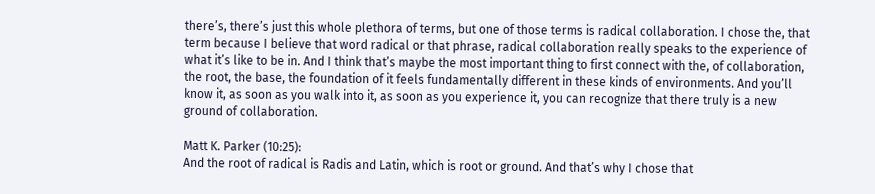there’s, there’s just this whole plethora of terms, but one of those terms is radical collaboration. I chose the, that term because I believe that word radical or that phrase, radical collaboration really speaks to the experience of what it’s like to be in. And I think that’s maybe the most important thing to first connect with the, of collaboration, the root, the base, the foundation of it feels fundamentally different in these kinds of environments. And you’ll know it, as soon as you walk into it, as soon as you experience it, you can recognize that there truly is a new ground of collaboration.

Matt K. Parker (10:25):
And the root of radical is Radis and Latin, which is root or ground. And that’s why I chose that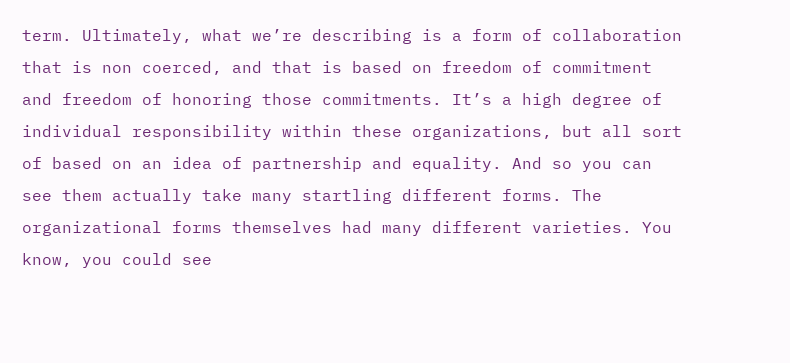term. Ultimately, what we’re describing is a form of collaboration that is non coerced, and that is based on freedom of commitment and freedom of honoring those commitments. It’s a high degree of individual responsibility within these organizations, but all sort of based on an idea of partnership and equality. And so you can see them actually take many startling different forms. The organizational forms themselves had many different varieties. You know, you could see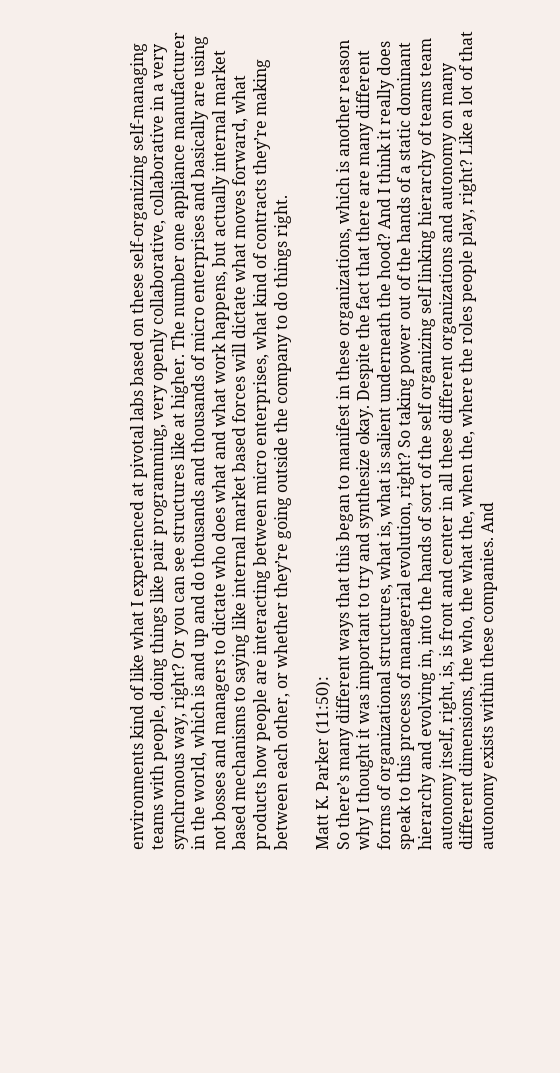environments kind of like what I experienced at pivotal labs based on these self-organizing self-managing teams with people, doing things like pair programming, very openly collaborative, collaborative in a very synchronous way, right? Or you can see structures like at higher. The number one appliance manufacturer in the world, which is and up and do thousands and thousands of micro enterprises and basically are using not bosses and managers to dictate who does what and what work happens, but actually internal market based mechanisms to saying like internal market based forces will dictate what moves forward, what products how people are interacting between micro enterprises, what kind of contracts they’re making between each other, or whether they’re going outside the company to do things right.

Matt K. Parker (11:50):
So there’s many different ways that this began to manifest in these organizations, which is another reason why I thought it was important to try and synthesize okay. Despite the fact that there are many different forms of organizational structures, what is, what is salient underneath the hood? And I think it really does speak to this process of managerial evolution, right? So taking power out of the hands of a static dominant hierarchy and evolving in, into the hands of sort of the self organizing self linking hierarchy of teams team autonomy itself, right, is, is front and center in all these different organizations and autonomy on many different dimensions, the who, the what the, when the, where the roles people play, right? Like a lot of that autonomy exists within these companies. And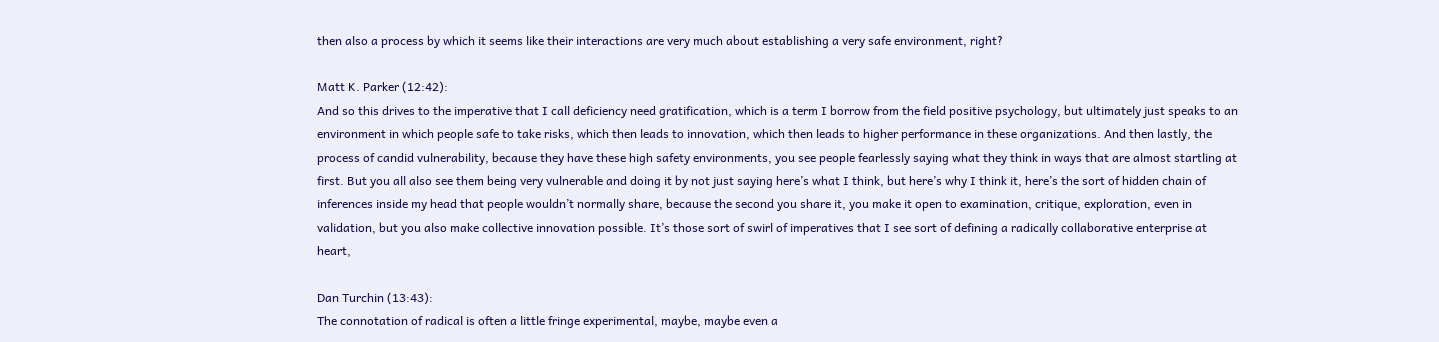then also a process by which it seems like their interactions are very much about establishing a very safe environment, right?

Matt K. Parker (12:42):
And so this drives to the imperative that I call deficiency need gratification, which is a term I borrow from the field positive psychology, but ultimately just speaks to an environment in which people safe to take risks, which then leads to innovation, which then leads to higher performance in these organizations. And then lastly, the process of candid vulnerability, because they have these high safety environments, you see people fearlessly saying what they think in ways that are almost startling at first. But you all also see them being very vulnerable and doing it by not just saying here’s what I think, but here’s why I think it, here’s the sort of hidden chain of inferences inside my head that people wouldn’t normally share, because the second you share it, you make it open to examination, critique, exploration, even in validation, but you also make collective innovation possible. It’s those sort of swirl of imperatives that I see sort of defining a radically collaborative enterprise at heart,

Dan Turchin (13:43):
The connotation of radical is often a little fringe experimental, maybe, maybe even a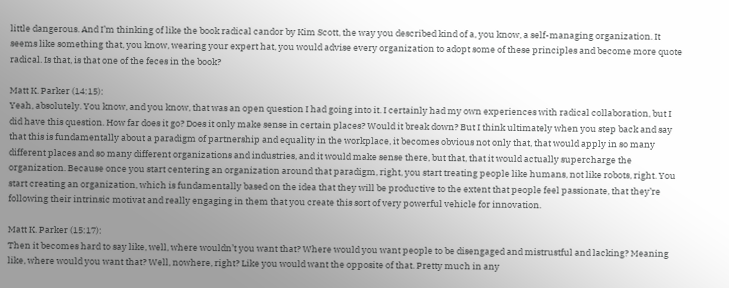little dangerous. And I’m thinking of like the book radical candor by Kim Scott, the way you described kind of a, you know, a self-managing organization. It seems like something that, you know, wearing your expert hat, you would advise every organization to adopt some of these principles and become more quote radical. Is that, is that one of the feces in the book?

Matt K. Parker (14:15):
Yeah, absolutely. You know, and you know, that was an open question I had going into it. I certainly had my own experiences with radical collaboration, but I did have this question. How far does it go? Does it only make sense in certain places? Would it break down? But I think ultimately when you step back and say that this is fundamentally about a paradigm of partnership and equality in the workplace, it becomes obvious not only that, that would apply in so many different places and so many different organizations and industries, and it would make sense there, but that, that it would actually supercharge the organization. Because once you start centering an organization around that paradigm, right, you start treating people like humans, not like robots, right. You start creating an organization, which is fundamentally based on the idea that they will be productive to the extent that people feel passionate, that they’re following their intrinsic motivat and really engaging in them that you create this sort of very powerful vehicle for innovation.

Matt K. Parker (15:17):
Then it becomes hard to say like, well, where wouldn’t you want that? Where would you want people to be disengaged and mistrustful and lacking? Meaning like, where would you want that? Well, nowhere, right? Like you would want the opposite of that. Pretty much in any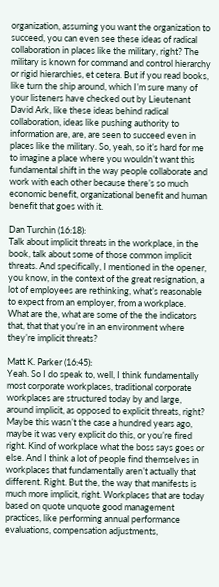organization, assuming you want the organization to succeed, you can even see these ideas of radical collaboration in places like the military, right? The military is known for command and control hierarchy or rigid hierarchies, et cetera. But if you read books, like turn the ship around, which I’m sure many of your listeners have checked out by Lieutenant David Ark, like these ideas behind radical collaboration, ideas like pushing authority to information are, are, are seen to succeed even in places like the military. So, yeah, so it’s hard for me to imagine a place where you wouldn’t want this fundamental shift in the way people collaborate and work with each other because there’s so much economic benefit, organizational benefit and human benefit that goes with it.

Dan Turchin (16:18):
Talk about implicit threats in the workplace, in the book, talk about some of those common implicit threats. And specifically, I mentioned in the opener, you know, in the context of the great resignation, a lot of employees are rethinking, what’s reasonable to expect from an employer, from a workplace. What are the, what are some of the the indicators that, that that you’re in an environment where they’re implicit threats?

Matt K. Parker (16:45):
Yeah. So I do speak to, well, I think fundamentally most corporate workplaces, traditional corporate workplaces are structured today by and large, around implicit, as opposed to explicit threats, right? Maybe this wasn’t the case a hundred years ago, maybe it was very explicit do this, or you’re fired right. Kind of workplace what the boss says goes or else. And I think a lot of people find themselves in workplaces that fundamentally aren’t actually that different. Right. But the, the way that manifests is much more implicit, right. Workplaces that are today based on quote unquote good management practices, like performing annual performance evaluations, compensation adjustments,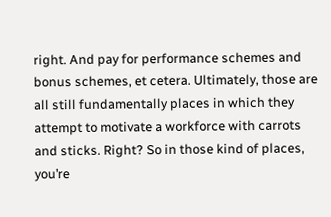right. And pay for performance schemes and bonus schemes, et cetera. Ultimately, those are all still fundamentally places in which they attempt to motivate a workforce with carrots and sticks. Right? So in those kind of places, you’re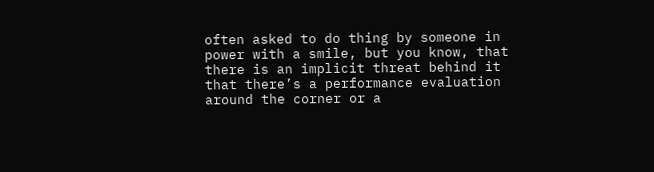often asked to do thing by someone in power with a smile, but you know, that there is an implicit threat behind it that there’s a performance evaluation around the corner or a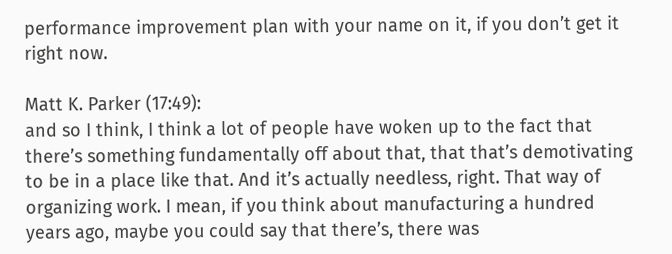performance improvement plan with your name on it, if you don’t get it right now.

Matt K. Parker (17:49):
and so I think, I think a lot of people have woken up to the fact that there’s something fundamentally off about that, that that’s demotivating to be in a place like that. And it’s actually needless, right. That way of organizing work. I mean, if you think about manufacturing a hundred years ago, maybe you could say that there’s, there was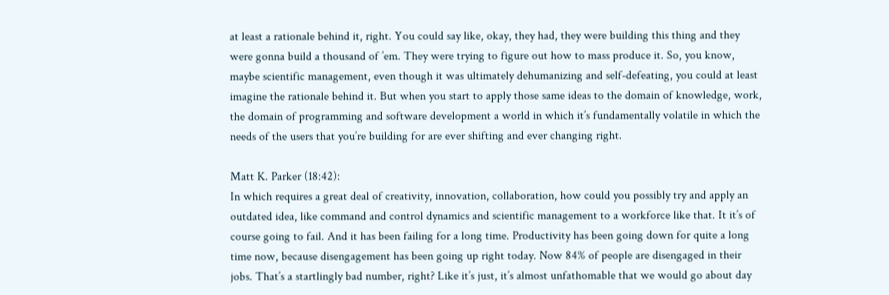at least a rationale behind it, right. You could say like, okay, they had, they were building this thing and they were gonna build a thousand of ’em. They were trying to figure out how to mass produce it. So, you know, maybe scientific management, even though it was ultimately dehumanizing and self-defeating, you could at least imagine the rationale behind it. But when you start to apply those same ideas to the domain of knowledge, work, the domain of programming and software development a world in which it’s fundamentally volatile in which the needs of the users that you’re building for are ever shifting and ever changing right.

Matt K. Parker (18:42):
In which requires a great deal of creativity, innovation, collaboration, how could you possibly try and apply an outdated idea, like command and control dynamics and scientific management to a workforce like that. It it’s of course going to fail. And it has been failing for a long time. Productivity has been going down for quite a long time now, because disengagement has been going up right today. Now 84% of people are disengaged in their jobs. That’s a startlingly bad number, right? Like it’s just, it’s almost unfathomable that we would go about day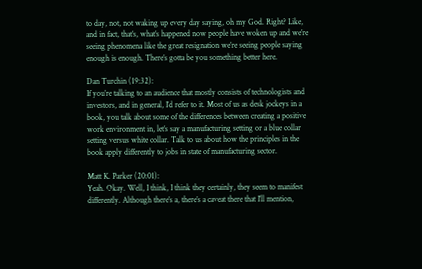to day, not, not waking up every day saying, oh my God. Right? Like, and in fact, that’s, what’s happened now people have woken up and we’re seeing phenomena like the great resignation we’re seeing people saying enough is enough. There’s gotta be you something better here.

Dan Turchin (19:32):
If you’re talking to an audience that mostly consists of technologists and investors, and in general, I’d refer to it. Most of us as desk jockeys in a book, you talk about some of the differences between creating a positive work environment in, let’s say a manufacturing setting or a blue collar setting versus white collar. Talk to us about how the principles in the book apply differently to jobs in state of manufacturing sector.

Matt K. Parker (20:01):
Yeah. Okay. Well, I think, I think they certainly, they seem to manifest differently. Although there’s a, there’s a caveat there that I’ll mention,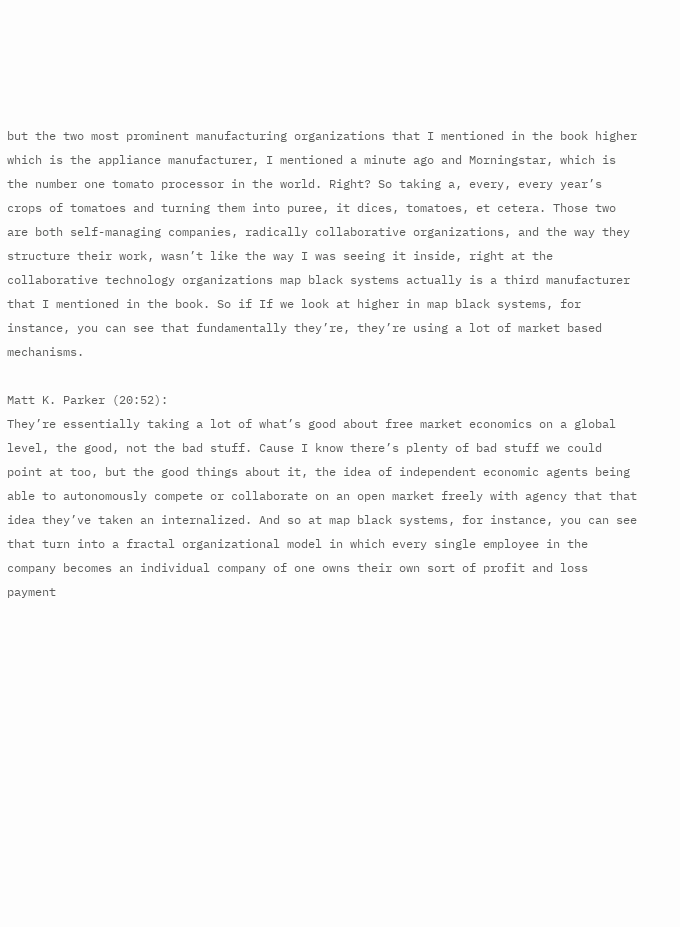but the two most prominent manufacturing organizations that I mentioned in the book higher which is the appliance manufacturer, I mentioned a minute ago and Morningstar, which is the number one tomato processor in the world. Right? So taking a, every, every year’s crops of tomatoes and turning them into puree, it dices, tomatoes, et cetera. Those two are both self-managing companies, radically collaborative organizations, and the way they structure their work, wasn’t like the way I was seeing it inside, right at the collaborative technology organizations map black systems actually is a third manufacturer that I mentioned in the book. So if If we look at higher in map black systems, for instance, you can see that fundamentally they’re, they’re using a lot of market based mechanisms.

Matt K. Parker (20:52):
They’re essentially taking a lot of what’s good about free market economics on a global level, the good, not the bad stuff. Cause I know there’s plenty of bad stuff we could point at too, but the good things about it, the idea of independent economic agents being able to autonomously compete or collaborate on an open market freely with agency that that idea they’ve taken an internalized. And so at map black systems, for instance, you can see that turn into a fractal organizational model in which every single employee in the company becomes an individual company of one owns their own sort of profit and loss payment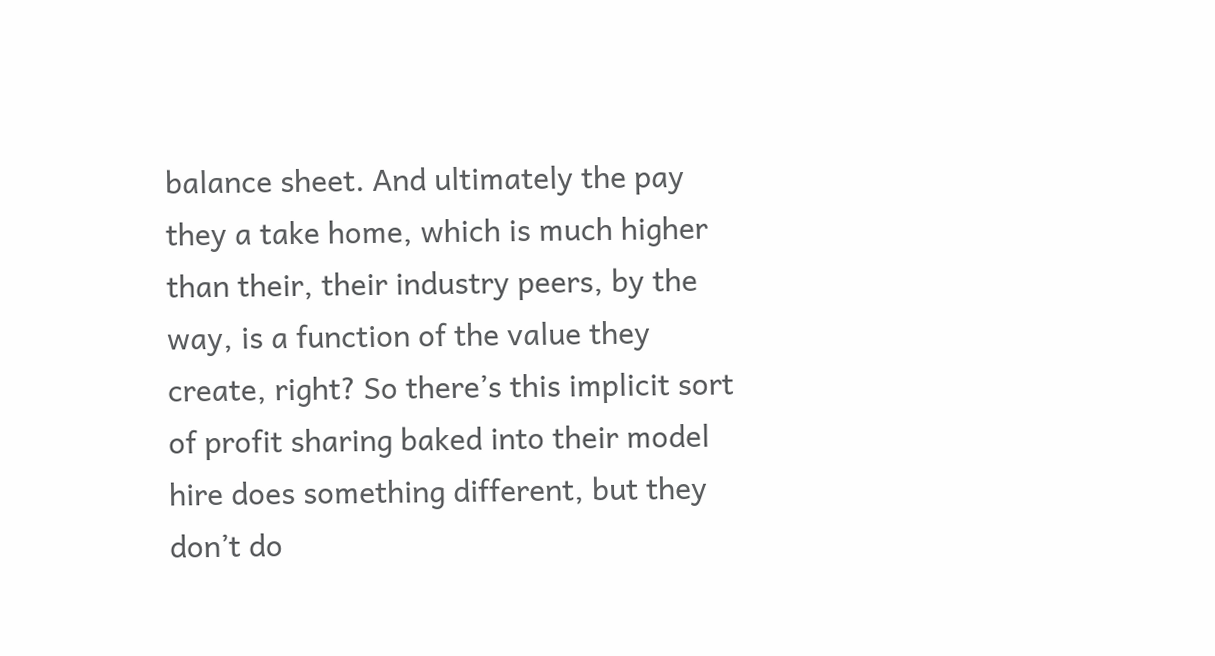balance sheet. And ultimately the pay they a take home, which is much higher than their, their industry peers, by the way, is a function of the value they create, right? So there’s this implicit sort of profit sharing baked into their model hire does something different, but they don’t do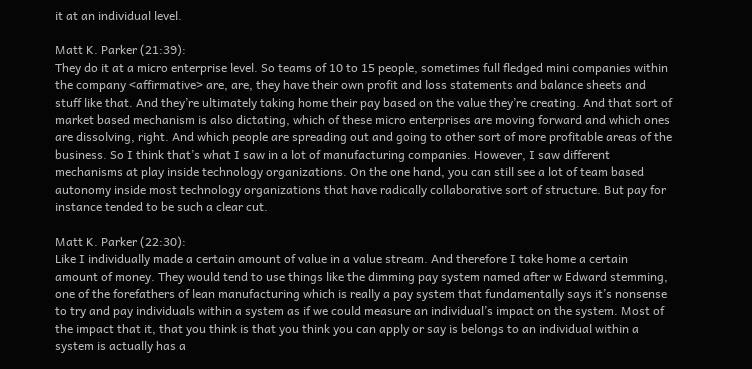it at an individual level.

Matt K. Parker (21:39):
They do it at a micro enterprise level. So teams of 10 to 15 people, sometimes full fledged mini companies within the company <affirmative> are, are, they have their own profit and loss statements and balance sheets and stuff like that. And they’re ultimately taking home their pay based on the value they’re creating. And that sort of market based mechanism is also dictating, which of these micro enterprises are moving forward and which ones are dissolving, right. And which people are spreading out and going to other sort of more profitable areas of the business. So I think that’s what I saw in a lot of manufacturing companies. However, I saw different mechanisms at play inside technology organizations. On the one hand, you can still see a lot of team based autonomy inside most technology organizations that have radically collaborative sort of structure. But pay for instance tended to be such a clear cut.

Matt K. Parker (22:30):
Like I individually made a certain amount of value in a value stream. And therefore I take home a certain amount of money. They would tend to use things like the dimming pay system named after w Edward stemming, one of the forefathers of lean manufacturing which is really a pay system that fundamentally says it’s nonsense to try and pay individuals within a system as if we could measure an individual’s impact on the system. Most of the impact that it, that you think is that you think you can apply or say is belongs to an individual within a system is actually has a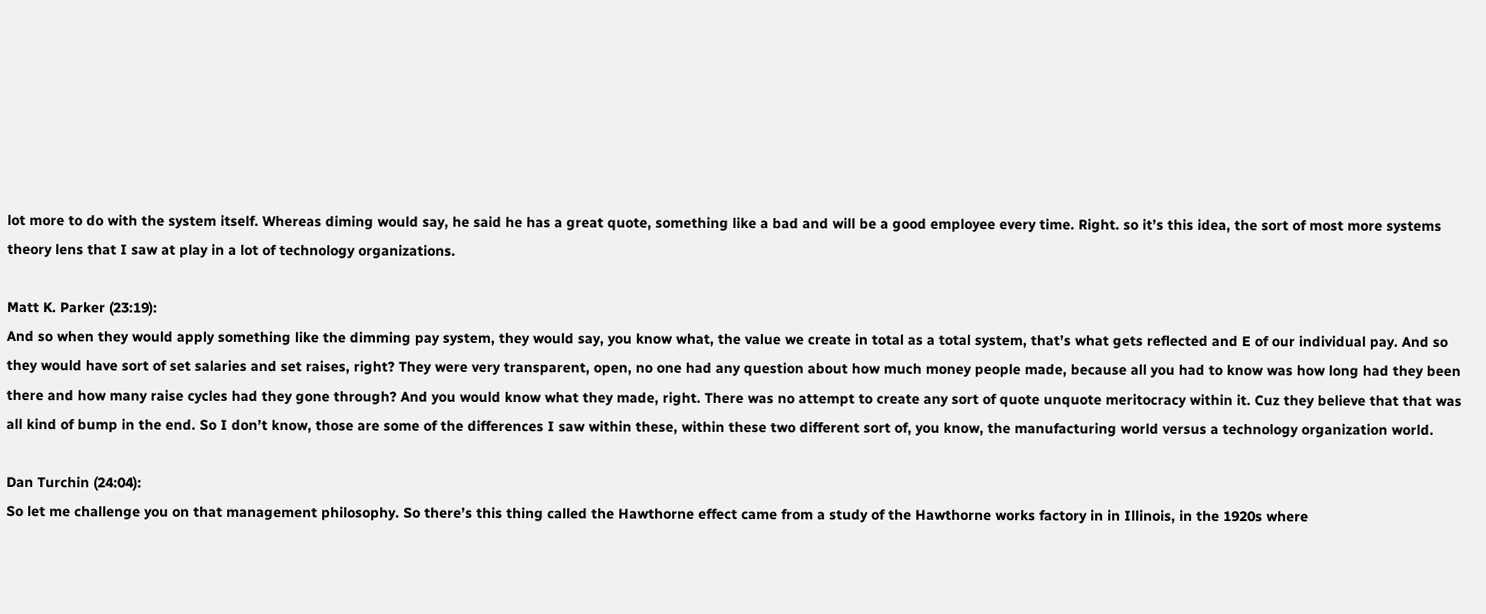lot more to do with the system itself. Whereas diming would say, he said he has a great quote, something like a bad and will be a good employee every time. Right. so it’s this idea, the sort of most more systems theory lens that I saw at play in a lot of technology organizations.

Matt K. Parker (23:19):
And so when they would apply something like the dimming pay system, they would say, you know what, the value we create in total as a total system, that’s what gets reflected and E of our individual pay. And so they would have sort of set salaries and set raises, right? They were very transparent, open, no one had any question about how much money people made, because all you had to know was how long had they been there and how many raise cycles had they gone through? And you would know what they made, right. There was no attempt to create any sort of quote unquote meritocracy within it. Cuz they believe that that was all kind of bump in the end. So I don’t know, those are some of the differences I saw within these, within these two different sort of, you know, the manufacturing world versus a technology organization world.

Dan Turchin (24:04):
So let me challenge you on that management philosophy. So there’s this thing called the Hawthorne effect came from a study of the Hawthorne works factory in in Illinois, in the 1920s where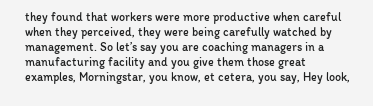they found that workers were more productive when careful when they perceived, they were being carefully watched by management. So let’s say you are coaching managers in a manufacturing facility and you give them those great examples, Morningstar, you know, et cetera, you say, Hey look,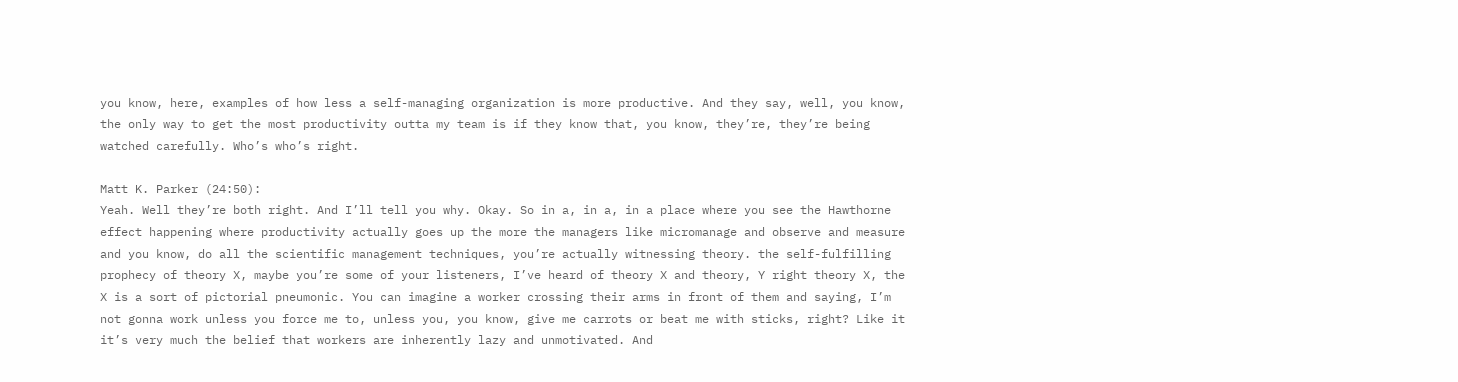you know, here, examples of how less a self-managing organization is more productive. And they say, well, you know, the only way to get the most productivity outta my team is if they know that, you know, they’re, they’re being watched carefully. Who’s who’s right.

Matt K. Parker (24:50):
Yeah. Well they’re both right. And I’ll tell you why. Okay. So in a, in a, in a place where you see the Hawthorne effect happening where productivity actually goes up the more the managers like micromanage and observe and measure and you know, do all the scientific management techniques, you’re actually witnessing theory. the self-fulfilling prophecy of theory X, maybe you’re some of your listeners, I’ve heard of theory X and theory, Y right theory X, the X is a sort of pictorial pneumonic. You can imagine a worker crossing their arms in front of them and saying, I’m not gonna work unless you force me to, unless you, you know, give me carrots or beat me with sticks, right? Like it it’s very much the belief that workers are inherently lazy and unmotivated. And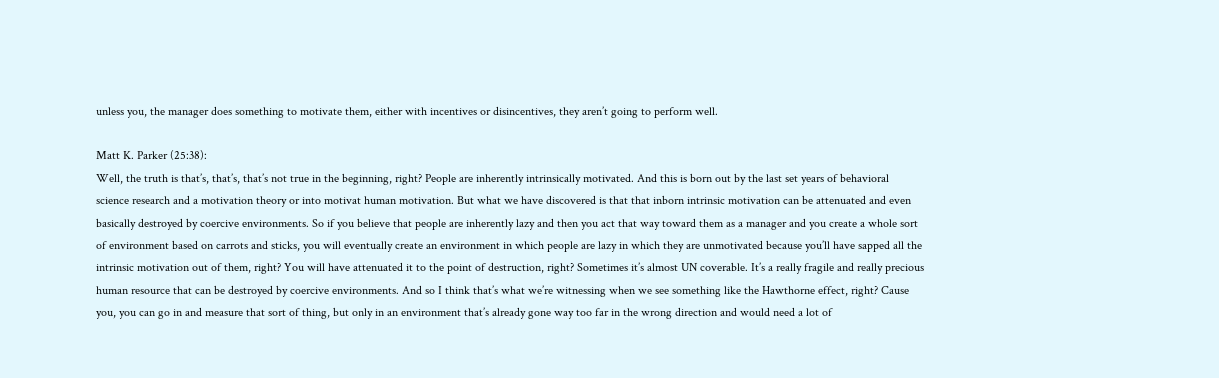unless you, the manager does something to motivate them, either with incentives or disincentives, they aren’t going to perform well.

Matt K. Parker (25:38):
Well, the truth is that’s, that’s, that’s not true in the beginning, right? People are inherently intrinsically motivated. And this is born out by the last set years of behavioral science research and a motivation theory or into motivat human motivation. But what we have discovered is that that inborn intrinsic motivation can be attenuated and even basically destroyed by coercive environments. So if you believe that people are inherently lazy and then you act that way toward them as a manager and you create a whole sort of environment based on carrots and sticks, you will eventually create an environment in which people are lazy in which they are unmotivated because you’ll have sapped all the intrinsic motivation out of them, right? You will have attenuated it to the point of destruction, right? Sometimes it’s almost UN coverable. It’s a really fragile and really precious human resource that can be destroyed by coercive environments. And so I think that’s what we’re witnessing when we see something like the Hawthorne effect, right? Cause you, you can go in and measure that sort of thing, but only in an environment that’s already gone way too far in the wrong direction and would need a lot of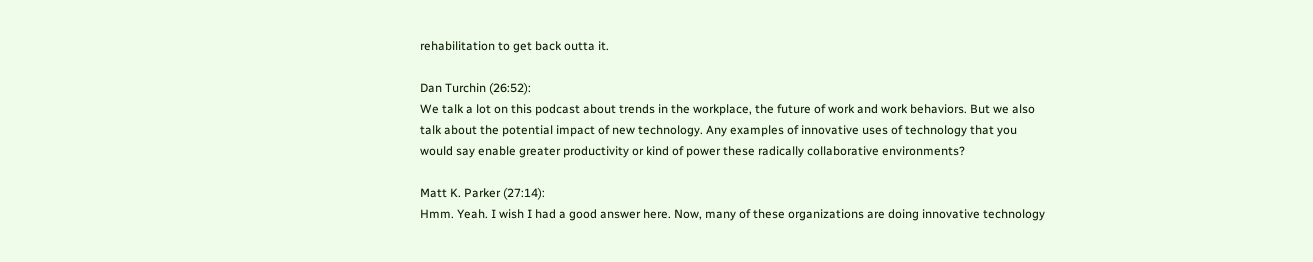rehabilitation to get back outta it.

Dan Turchin (26:52):
We talk a lot on this podcast about trends in the workplace, the future of work and work behaviors. But we also talk about the potential impact of new technology. Any examples of innovative uses of technology that you would say enable greater productivity or kind of power these radically collaborative environments?

Matt K. Parker (27:14):
Hmm. Yeah. I wish I had a good answer here. Now, many of these organizations are doing innovative technology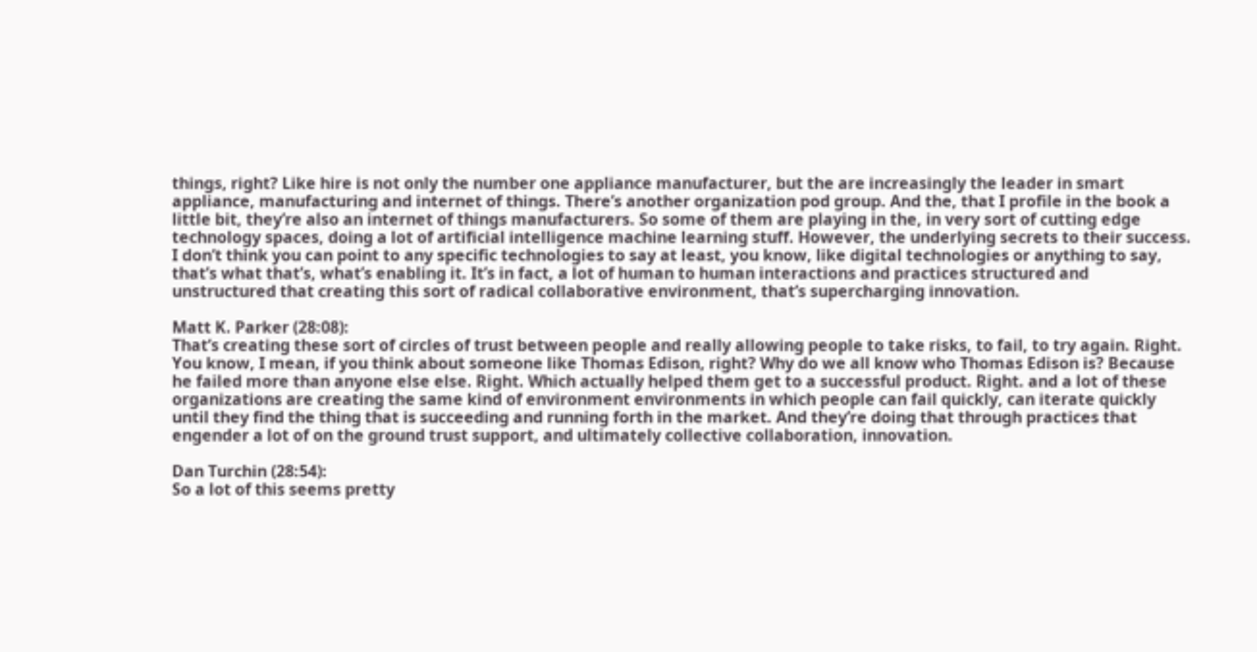things, right? Like hire is not only the number one appliance manufacturer, but the are increasingly the leader in smart appliance, manufacturing and internet of things. There’s another organization pod group. And the, that I profile in the book a little bit, they’re also an internet of things manufacturers. So some of them are playing in the, in very sort of cutting edge technology spaces, doing a lot of artificial intelligence machine learning stuff. However, the underlying secrets to their success. I don’t think you can point to any specific technologies to say at least, you know, like digital technologies or anything to say, that’s what that’s, what’s enabling it. It’s in fact, a lot of human to human interactions and practices structured and unstructured that creating this sort of radical collaborative environment, that’s supercharging innovation.

Matt K. Parker (28:08):
That’s creating these sort of circles of trust between people and really allowing people to take risks, to fail, to try again. Right. You know, I mean, if you think about someone like Thomas Edison, right? Why do we all know who Thomas Edison is? Because he failed more than anyone else else. Right. Which actually helped them get to a successful product. Right. and a lot of these organizations are creating the same kind of environment environments in which people can fail quickly, can iterate quickly until they find the thing that is succeeding and running forth in the market. And they’re doing that through practices that engender a lot of on the ground trust support, and ultimately collective collaboration, innovation.

Dan Turchin (28:54):
So a lot of this seems pretty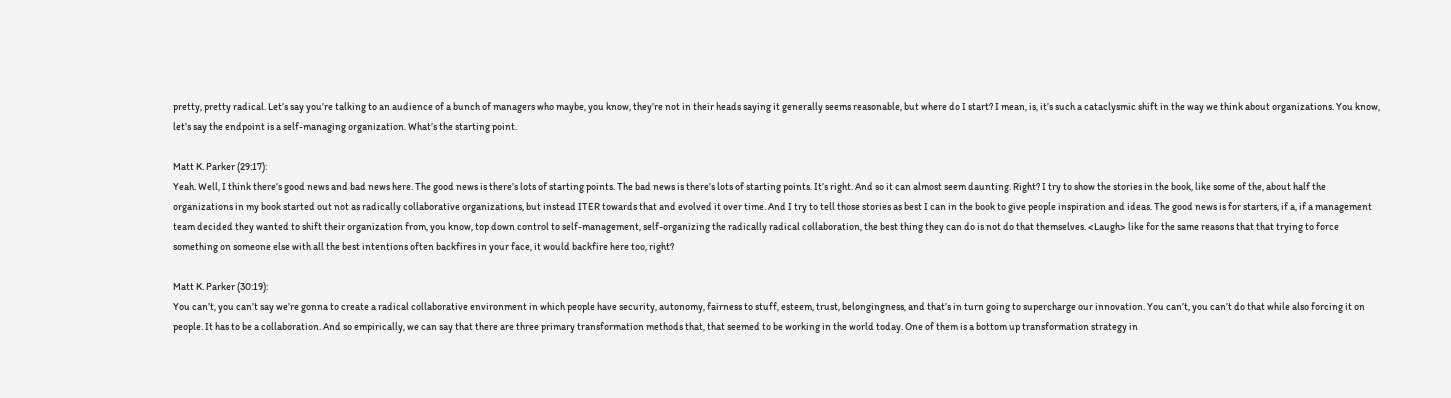pretty, pretty radical. Let’s say you’re talking to an audience of a bunch of managers who maybe, you know, they’re not in their heads saying it generally seems reasonable, but where do I start? I mean, is, it’s such a cataclysmic shift in the way we think about organizations. You know, let’s say the endpoint is a self-managing organization. What’s the starting point.

Matt K. Parker (29:17):
Yeah. Well, I think there’s good news and bad news here. The good news is there’s lots of starting points. The bad news is there’s lots of starting points. It’s right. And so it can almost seem daunting. Right? I try to show the stories in the book, like some of the, about half the organizations in my book started out not as radically collaborative organizations, but instead ITER towards that and evolved it over time. And I try to tell those stories as best I can in the book to give people inspiration and ideas. The good news is for starters, if a, if a management team decided they wanted to shift their organization from, you know, top down control to self-management, self-organizing the radically radical collaboration, the best thing they can do is not do that themselves. <Laugh> like for the same reasons that that trying to force something on someone else with all the best intentions often backfires in your face, it would backfire here too, right?

Matt K. Parker (30:19):
You can’t, you can’t say we’re gonna to create a radical collaborative environment in which people have security, autonomy, fairness to stuff, esteem, trust, belongingness, and that’s in turn going to supercharge our innovation. You can’t, you can’t do that while also forcing it on people. It has to be a collaboration. And so empirically, we can say that there are three primary transformation methods that, that seemed to be working in the world today. One of them is a bottom up transformation strategy in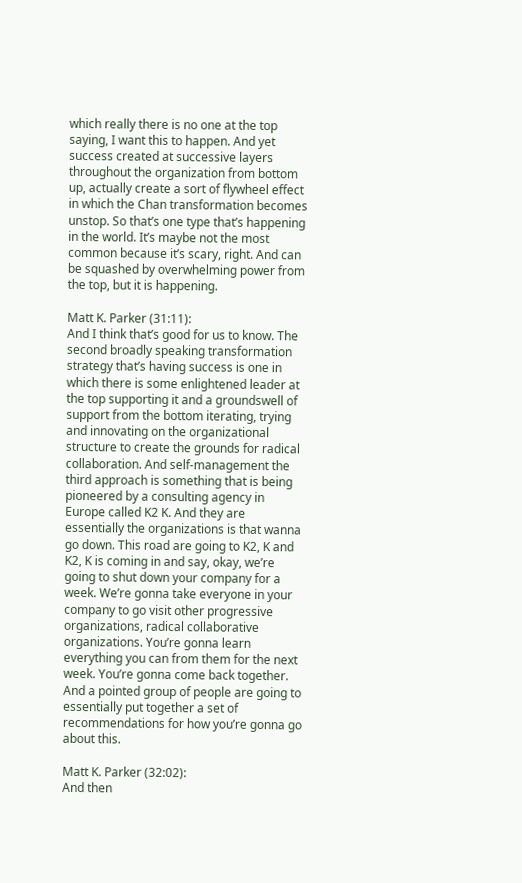which really there is no one at the top saying, I want this to happen. And yet success created at successive layers throughout the organization from bottom up, actually create a sort of flywheel effect in which the Chan transformation becomes unstop. So that’s one type that’s happening in the world. It’s maybe not the most common because it’s scary, right. And can be squashed by overwhelming power from the top, but it is happening.

Matt K. Parker (31:11):
And I think that’s good for us to know. The second broadly speaking transformation strategy that’s having success is one in which there is some enlightened leader at the top supporting it and a groundswell of support from the bottom iterating, trying and innovating on the organizational structure to create the grounds for radical collaboration. And self-management the third approach is something that is being pioneered by a consulting agency in Europe called K2 K. And they are essentially the organizations is that wanna go down. This road are going to K2, K and K2, K is coming in and say, okay, we’re going to shut down your company for a week. We’re gonna take everyone in your company to go visit other progressive organizations, radical collaborative organizations. You’re gonna learn everything you can from them for the next week. You’re gonna come back together. And a pointed group of people are going to essentially put together a set of recommendations for how you’re gonna go about this.

Matt K. Parker (32:02):
And then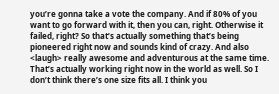you’re gonna take a vote the company. And if 80% of you want to go forward with it, then you can, right. Otherwise it failed, right? So that’s actually something that’s being pioneered right now and sounds kind of crazy. And also <laugh> really awesome and adventurous at the same time. That’s actually working right now in the world as well. So I don’t think there’s one size fits all. I think you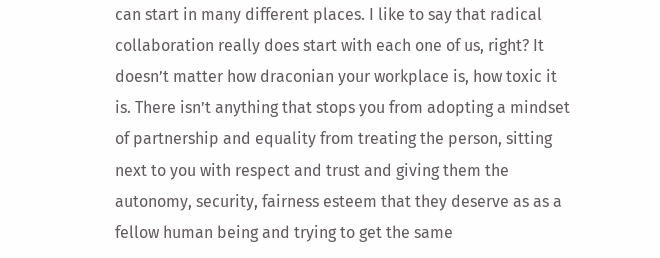can start in many different places. I like to say that radical collaboration really does start with each one of us, right? It doesn’t matter how draconian your workplace is, how toxic it is. There isn’t anything that stops you from adopting a mindset of partnership and equality from treating the person, sitting next to you with respect and trust and giving them the autonomy, security, fairness esteem that they deserve as as a fellow human being and trying to get the same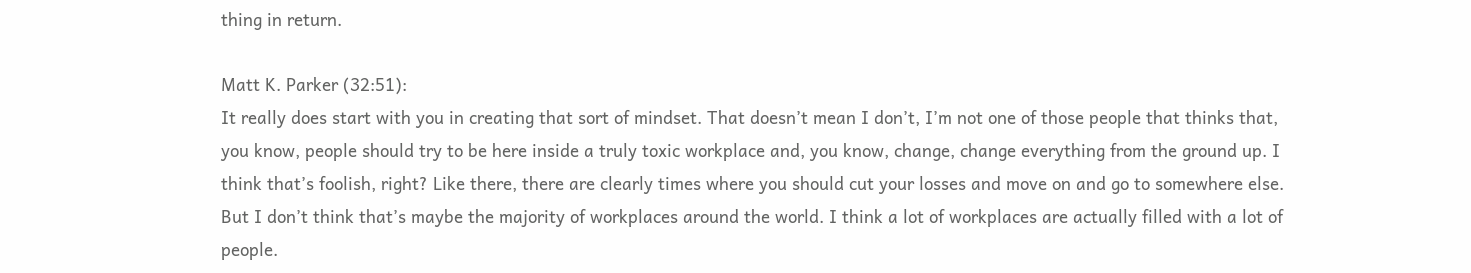thing in return.

Matt K. Parker (32:51):
It really does start with you in creating that sort of mindset. That doesn’t mean I don’t, I’m not one of those people that thinks that, you know, people should try to be here inside a truly toxic workplace and, you know, change, change everything from the ground up. I think that’s foolish, right? Like there, there are clearly times where you should cut your losses and move on and go to somewhere else. But I don’t think that’s maybe the majority of workplaces around the world. I think a lot of workplaces are actually filled with a lot of people.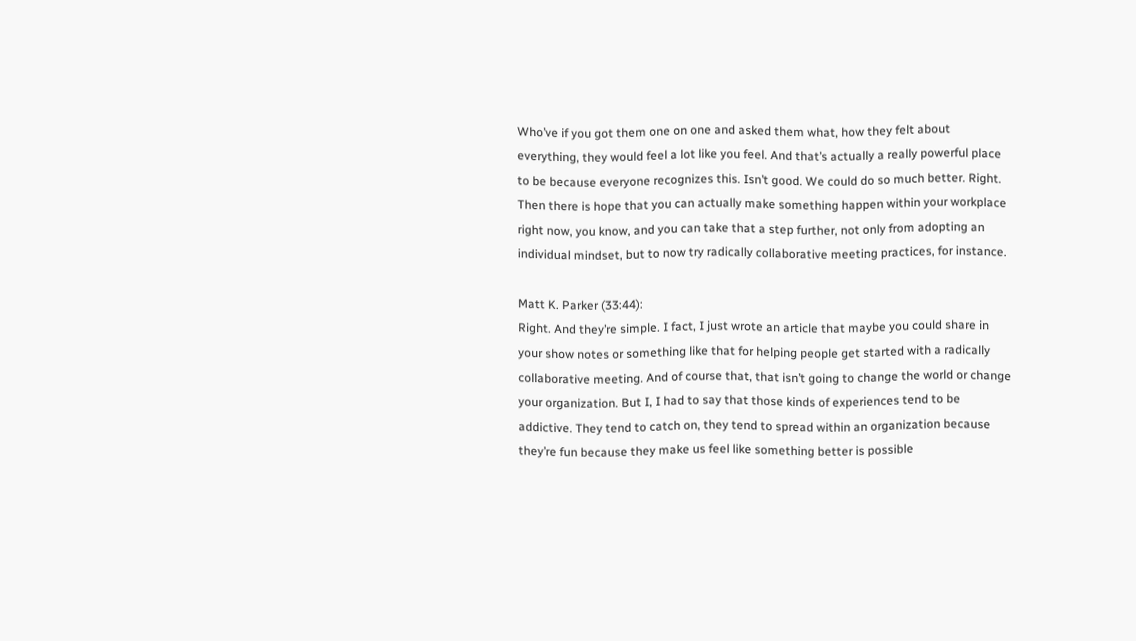Who’ve if you got them one on one and asked them what, how they felt about everything, they would feel a lot like you feel. And that’s actually a really powerful place to be because everyone recognizes this. Isn’t good. We could do so much better. Right. Then there is hope that you can actually make something happen within your workplace right now, you know, and you can take that a step further, not only from adopting an individual mindset, but to now try radically collaborative meeting practices, for instance.

Matt K. Parker (33:44):
Right. And they’re simple. I fact, I just wrote an article that maybe you could share in your show notes or something like that for helping people get started with a radically collaborative meeting. And of course that, that isn’t going to change the world or change your organization. But I, I had to say that those kinds of experiences tend to be addictive. They tend to catch on, they tend to spread within an organization because they’re fun because they make us feel like something better is possible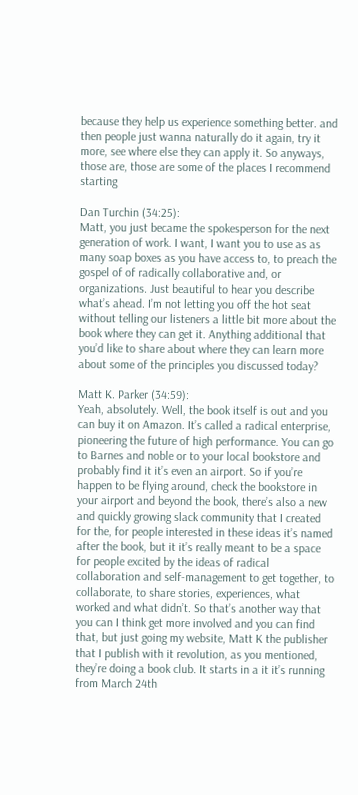because they help us experience something better. and then people just wanna naturally do it again, try it more, see where else they can apply it. So anyways, those are, those are some of the places I recommend starting

Dan Turchin (34:25):
Matt, you just became the spokesperson for the next generation of work. I want, I want you to use as as many soap boxes as you have access to, to preach the gospel of of radically collaborative and, or organizations. Just beautiful to hear you describe what’s ahead. I’m not letting you off the hot seat without telling our listeners a little bit more about the book where they can get it. Anything additional that you’d like to share about where they can learn more about some of the principles you discussed today?

Matt K. Parker (34:59):
Yeah, absolutely. Well, the book itself is out and you can buy it on Amazon. It’s called a radical enterprise, pioneering the future of high performance. You can go to Barnes and noble or to your local bookstore and probably find it it’s even an airport. So if you’re happen to be flying around, check the bookstore in your airport and beyond the book, there’s also a new and quickly growing slack community that I created for the, for people interested in these ideas it’s named after the book, but it it’s really meant to be a space for people excited by the ideas of radical collaboration and self-management to get together, to collaborate, to share stories, experiences, what worked and what didn’t. So that’s another way that you can I think get more involved and you can find that, but just going my website, Matt K the publisher that I publish with it revolution, as you mentioned, they’re doing a book club. It starts in a it it’s running from March 24th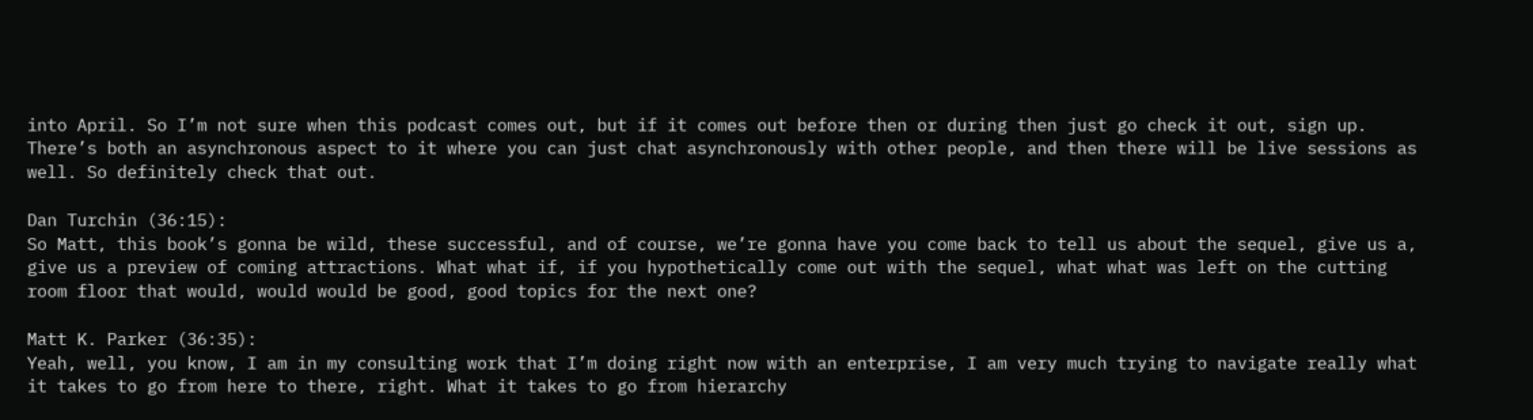into April. So I’m not sure when this podcast comes out, but if it comes out before then or during then just go check it out, sign up. There’s both an asynchronous aspect to it where you can just chat asynchronously with other people, and then there will be live sessions as well. So definitely check that out.

Dan Turchin (36:15):
So Matt, this book’s gonna be wild, these successful, and of course, we’re gonna have you come back to tell us about the sequel, give us a, give us a preview of coming attractions. What what if, if you hypothetically come out with the sequel, what what was left on the cutting room floor that would, would would be good, good topics for the next one?

Matt K. Parker (36:35):
Yeah, well, you know, I am in my consulting work that I’m doing right now with an enterprise, I am very much trying to navigate really what it takes to go from here to there, right. What it takes to go from hierarchy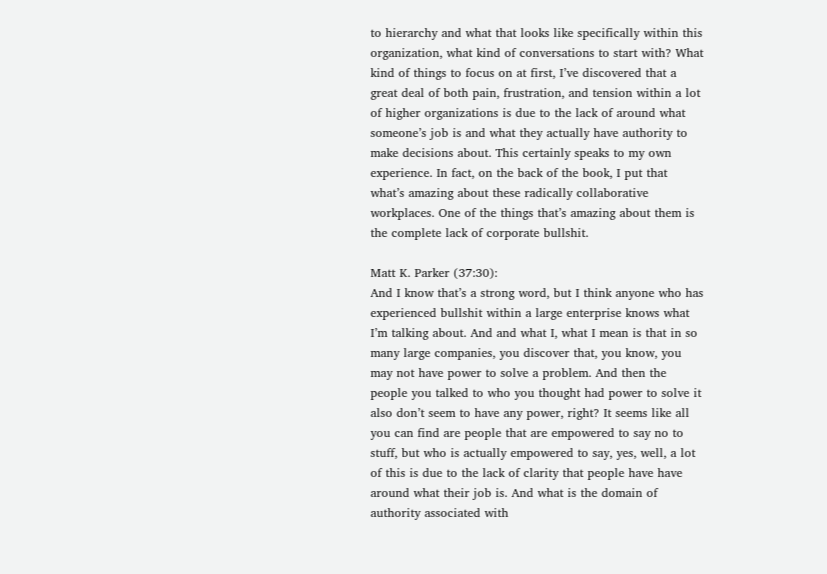to hierarchy and what that looks like specifically within this organization, what kind of conversations to start with? What kind of things to focus on at first, I’ve discovered that a great deal of both pain, frustration, and tension within a lot of higher organizations is due to the lack of around what someone’s job is and what they actually have authority to make decisions about. This certainly speaks to my own experience. In fact, on the back of the book, I put that what’s amazing about these radically collaborative workplaces. One of the things that’s amazing about them is the complete lack of corporate bullshit.

Matt K. Parker (37:30):
And I know that’s a strong word, but I think anyone who has experienced bullshit within a large enterprise knows what I’m talking about. And and what I, what I mean is that in so many large companies, you discover that, you know, you may not have power to solve a problem. And then the people you talked to who you thought had power to solve it also don’t seem to have any power, right? It seems like all you can find are people that are empowered to say no to stuff, but who is actually empowered to say, yes, well, a lot of this is due to the lack of clarity that people have have around what their job is. And what is the domain of authority associated with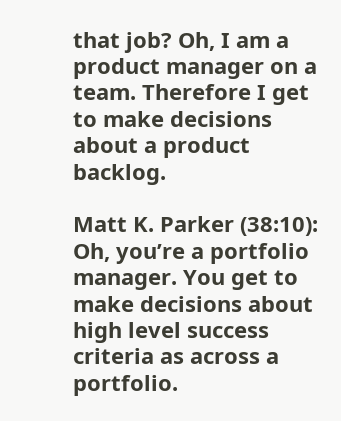that job? Oh, I am a product manager on a team. Therefore I get to make decisions about a product backlog.

Matt K. Parker (38:10):
Oh, you’re a portfolio manager. You get to make decisions about high level success criteria as across a portfolio.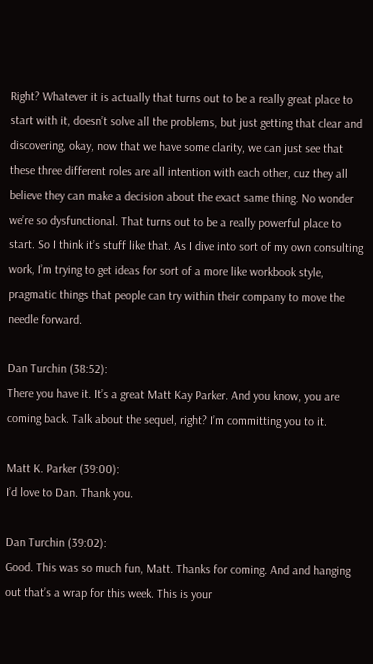Right? Whatever it is actually that turns out to be a really great place to start with it, doesn’t solve all the problems, but just getting that clear and discovering, okay, now that we have some clarity, we can just see that these three different roles are all intention with each other, cuz they all believe they can make a decision about the exact same thing. No wonder we’re so dysfunctional. That turns out to be a really powerful place to start. So I think it’s stuff like that. As I dive into sort of my own consulting work, I’m trying to get ideas for sort of a more like workbook style, pragmatic things that people can try within their company to move the needle forward.

Dan Turchin (38:52):
There you have it. It’s a great Matt Kay Parker. And you know, you are coming back. Talk about the sequel, right? I’m committing you to it.

Matt K. Parker (39:00):
I’d love to Dan. Thank you.

Dan Turchin (39:02):
Good. This was so much fun, Matt. Thanks for coming. And and hanging out that’s a wrap for this week. This is your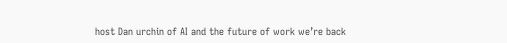host Dan urchin of AI and the future of work we’re back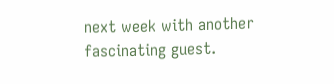next week with another fascinating guest.